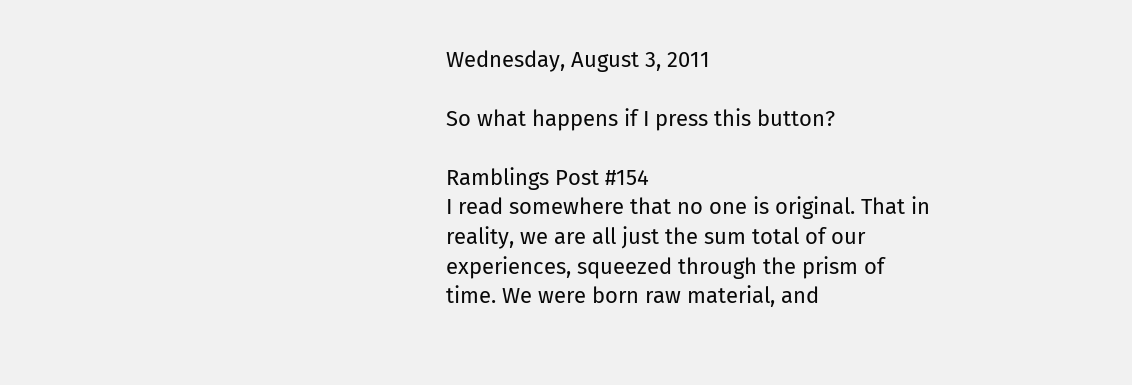Wednesday, August 3, 2011

So what happens if I press this button?

Ramblings Post #154
I read somewhere that no one is original. That in reality, we are all just the sum total of our experiences, squeezed through the prism of time. We were born raw material, and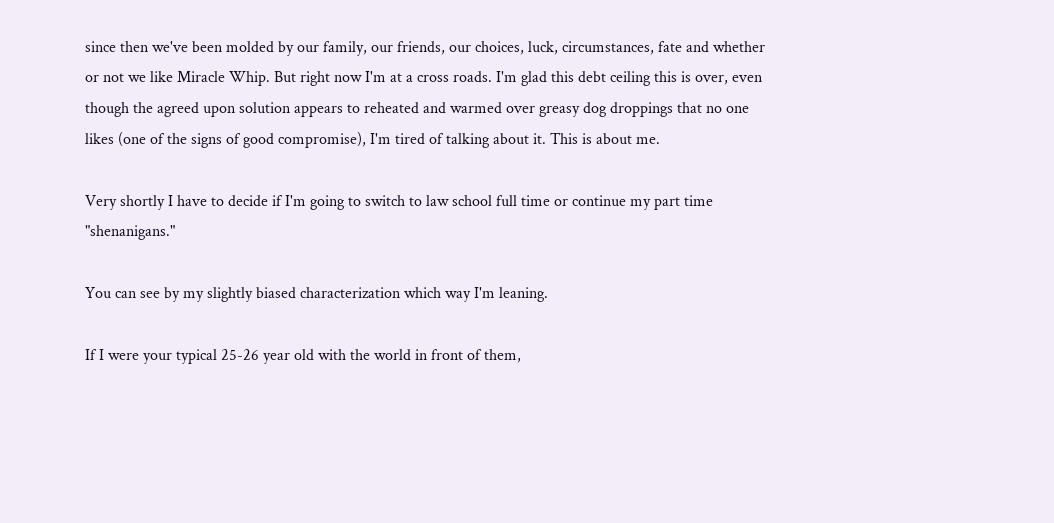since then we've been molded by our family, our friends, our choices, luck, circumstances, fate and whether or not we like Miracle Whip. But right now I'm at a cross roads. I'm glad this debt ceiling this is over, even though the agreed upon solution appears to reheated and warmed over greasy dog droppings that no one likes (one of the signs of good compromise), I'm tired of talking about it. This is about me.

Very shortly I have to decide if I'm going to switch to law school full time or continue my part time "shenanigans."

You can see by my slightly biased characterization which way I'm leaning.

If I were your typical 25-26 year old with the world in front of them,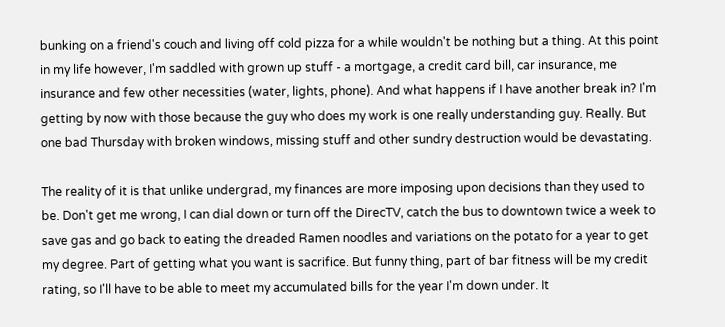bunking on a friend's couch and living off cold pizza for a while wouldn't be nothing but a thing. At this point in my life however, I'm saddled with grown up stuff - a mortgage, a credit card bill, car insurance, me insurance and few other necessities (water, lights, phone). And what happens if I have another break in? I'm getting by now with those because the guy who does my work is one really understanding guy. Really. But one bad Thursday with broken windows, missing stuff and other sundry destruction would be devastating.

The reality of it is that unlike undergrad, my finances are more imposing upon decisions than they used to be. Don't get me wrong, I can dial down or turn off the DirecTV, catch the bus to downtown twice a week to save gas and go back to eating the dreaded Ramen noodles and variations on the potato for a year to get my degree. Part of getting what you want is sacrifice. But funny thing, part of bar fitness will be my credit rating, so I'll have to be able to meet my accumulated bills for the year I'm down under. It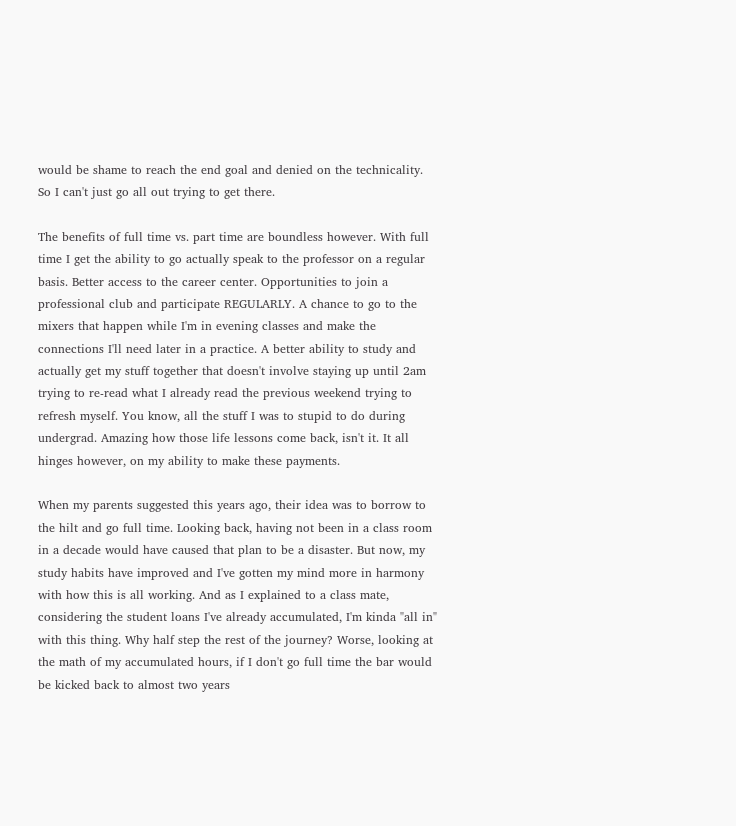would be shame to reach the end goal and denied on the technicality. So I can't just go all out trying to get there.

The benefits of full time vs. part time are boundless however. With full time I get the ability to go actually speak to the professor on a regular basis. Better access to the career center. Opportunities to join a professional club and participate REGULARLY. A chance to go to the mixers that happen while I'm in evening classes and make the connections I'll need later in a practice. A better ability to study and actually get my stuff together that doesn't involve staying up until 2am trying to re-read what I already read the previous weekend trying to refresh myself. You know, all the stuff I was to stupid to do during undergrad. Amazing how those life lessons come back, isn't it. It all hinges however, on my ability to make these payments.

When my parents suggested this years ago, their idea was to borrow to the hilt and go full time. Looking back, having not been in a class room in a decade would have caused that plan to be a disaster. But now, my study habits have improved and I've gotten my mind more in harmony with how this is all working. And as I explained to a class mate, considering the student loans I've already accumulated, I'm kinda "all in" with this thing. Why half step the rest of the journey? Worse, looking at the math of my accumulated hours, if I don't go full time the bar would be kicked back to almost two years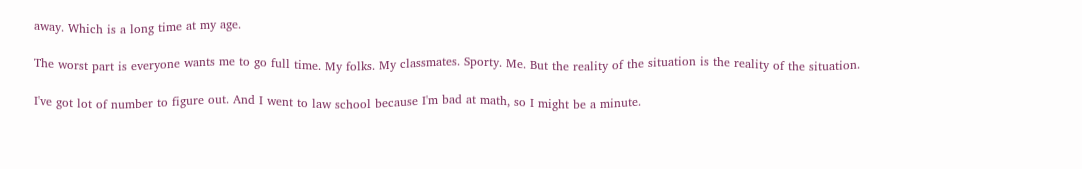away. Which is a long time at my age.

The worst part is everyone wants me to go full time. My folks. My classmates. Sporty. Me. But the reality of the situation is the reality of the situation.

I've got lot of number to figure out. And I went to law school because I'm bad at math, so I might be a minute.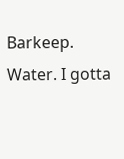Barkeep. Water. I gotta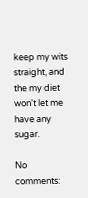keep my wits straight, and the my diet won't let me have any sugar.

No comments: